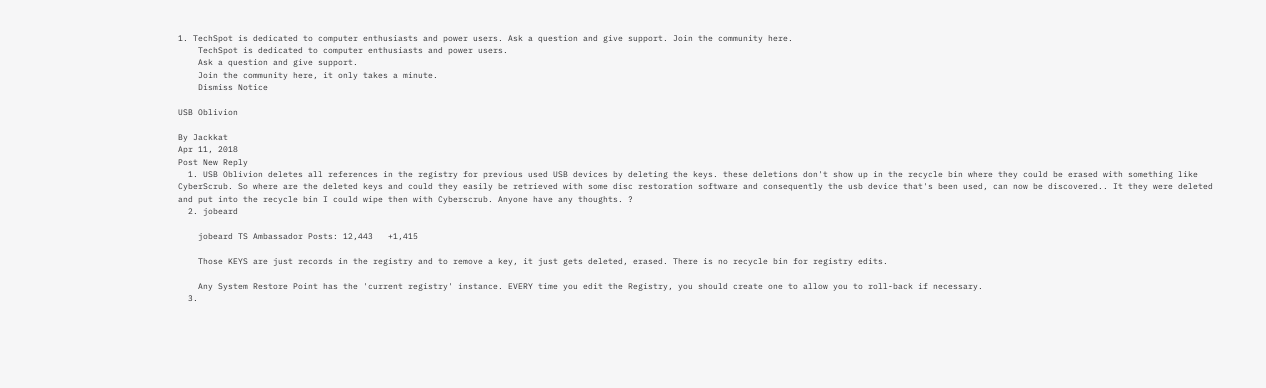1. TechSpot is dedicated to computer enthusiasts and power users. Ask a question and give support. Join the community here.
    TechSpot is dedicated to computer enthusiasts and power users.
    Ask a question and give support.
    Join the community here, it only takes a minute.
    Dismiss Notice

USB Oblivion

By Jackkat
Apr 11, 2018
Post New Reply
  1. USB Oblivion deletes all references in the registry for previous used USB devices by deleting the keys. these deletions don't show up in the recycle bin where they could be erased with something like CyberScrub. So where are the deleted keys and could they easily be retrieved with some disc restoration software and consequently the usb device that's been used, can now be discovered.. It they were deleted and put into the recycle bin I could wipe then with Cyberscrub. Anyone have any thoughts. ?
  2. jobeard

    jobeard TS Ambassador Posts: 12,443   +1,415

    Those KEYS are just records in the registry and to remove a key, it just gets deleted, erased. There is no recycle bin for registry edits.

    Any System Restore Point has the 'current registry' instance. EVERY time you edit the Registry, you should create one to allow you to roll-back if necessary.
  3.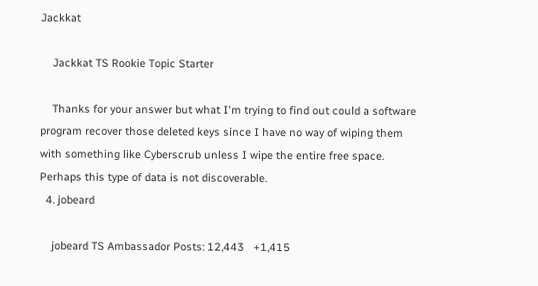Jackkat

    Jackkat TS Rookie Topic Starter

    Thanks for your answer but what I'm trying to find out could a software program recover those deleted keys since I have no way of wiping them with something like Cyberscrub unless I wipe the entire free space. Perhaps this type of data is not discoverable.
  4. jobeard

    jobeard TS Ambassador Posts: 12,443   +1,415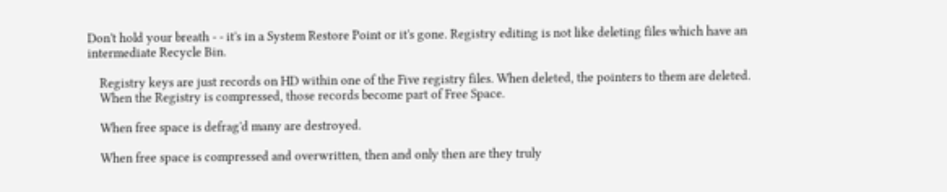Don't hold your breath - - it's in a System Restore Point or it's gone. Registry editing is not like deleting files which have an intermediate Recycle Bin.

    Registry keys are just records on HD within one of the Five registry files. When deleted, the pointers to them are deleted.
    When the Registry is compressed, those records become part of Free Space.

    When free space is defrag'd many are destroyed.

    When free space is compressed and overwritten, then and only then are they truly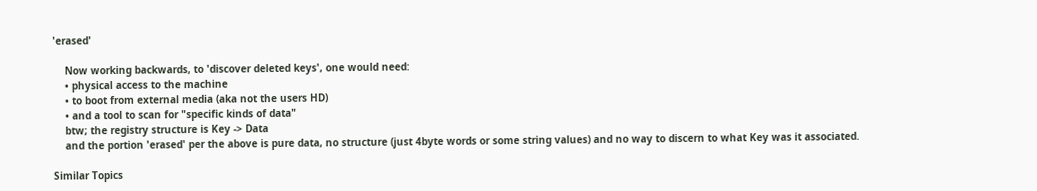'erased'

    Now working backwards, to 'discover deleted keys', one would need:
    • physical access to the machine
    • to boot from external media (aka not the users HD)
    • and a tool to scan for "specific kinds of data"
    btw; the registry structure is Key -> Data
    and the portion 'erased' per the above is pure data, no structure (just 4byte words or some string values) and no way to discern to what Key was it associated.

Similar Topics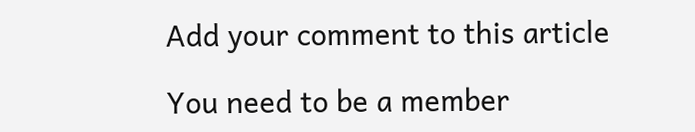Add your comment to this article

You need to be a member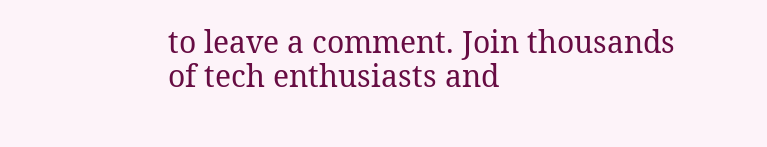to leave a comment. Join thousands of tech enthusiasts and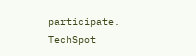participate.
TechSpot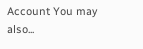Account You may also...